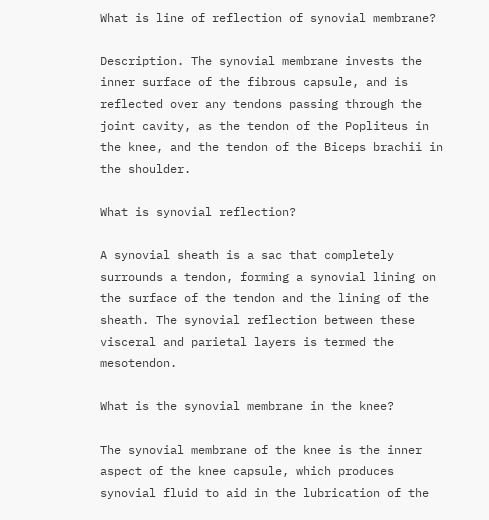What is line of reflection of synovial membrane?

Description. The synovial membrane invests the inner surface of the fibrous capsule, and is reflected over any tendons passing through the joint cavity, as the tendon of the Popliteus in the knee, and the tendon of the Biceps brachii in the shoulder.

What is synovial reflection?

A synovial sheath is a sac that completely surrounds a tendon, forming a synovial lining on the surface of the tendon and the lining of the sheath. The synovial reflection between these visceral and parietal layers is termed the mesotendon.

What is the synovial membrane in the knee?

The synovial membrane of the knee is the inner aspect of the knee capsule, which produces synovial fluid to aid in the lubrication of the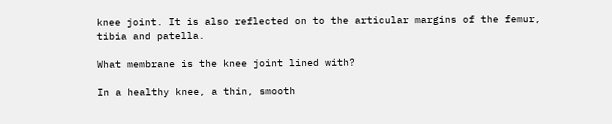knee joint. It is also reflected on to the articular margins of the femur, tibia and patella.

What membrane is the knee joint lined with?

In a healthy knee, a thin, smooth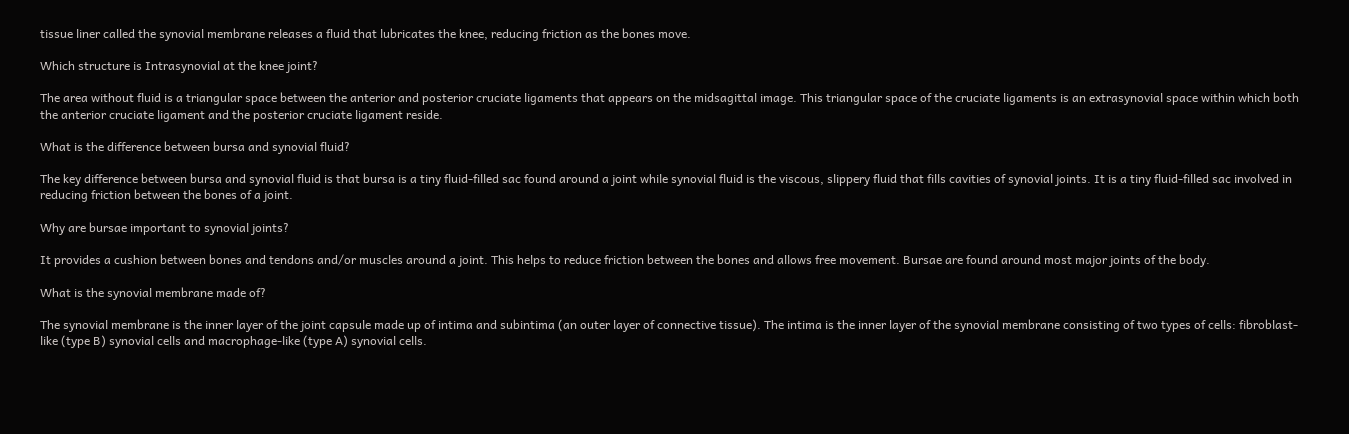tissue liner called the synovial membrane releases a fluid that lubricates the knee, reducing friction as the bones move.

Which structure is Intrasynovial at the knee joint?

The area without fluid is a triangular space between the anterior and posterior cruciate ligaments that appears on the midsagittal image. This triangular space of the cruciate ligaments is an extrasynovial space within which both the anterior cruciate ligament and the posterior cruciate ligament reside.

What is the difference between bursa and synovial fluid?

The key difference between bursa and synovial fluid is that bursa is a tiny fluid-filled sac found around a joint while synovial fluid is the viscous, slippery fluid that fills cavities of synovial joints. It is a tiny fluid-filled sac involved in reducing friction between the bones of a joint.

Why are bursae important to synovial joints?

It provides a cushion between bones and tendons and/or muscles around a joint. This helps to reduce friction between the bones and allows free movement. Bursae are found around most major joints of the body.

What is the synovial membrane made of?

The synovial membrane is the inner layer of the joint capsule made up of intima and subintima (an outer layer of connective tissue). The intima is the inner layer of the synovial membrane consisting of two types of cells: fibroblast-like (type B) synovial cells and macrophage-like (type A) synovial cells.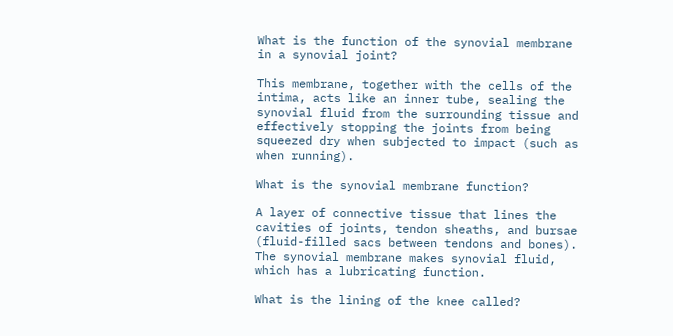What is the function of the synovial membrane in a synovial joint?

This membrane, together with the cells of the intima, acts like an inner tube, sealing the synovial fluid from the surrounding tissue and effectively stopping the joints from being squeezed dry when subjected to impact (such as when running).

What is the synovial membrane function?

A layer of connective tissue that lines the cavities of joints, tendon sheaths, and bursae (fluid-filled sacs between tendons and bones). The synovial membrane makes synovial fluid, which has a lubricating function.

What is the lining of the knee called?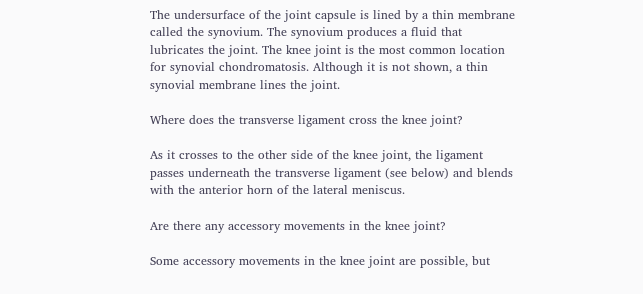The undersurface of the joint capsule is lined by a thin membrane called the synovium. The synovium produces a fluid that lubricates the joint. The knee joint is the most common location for synovial chondromatosis. Although it is not shown, a thin synovial membrane lines the joint.

Where does the transverse ligament cross the knee joint?

As it crosses to the other side of the knee joint, the ligament passes underneath the transverse ligament (see below) and blends with the anterior horn of the lateral meniscus.

Are there any accessory movements in the knee joint?

Some accessory movements in the knee joint are possible, but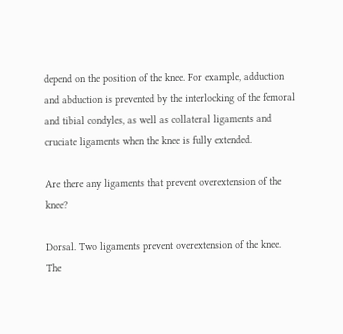depend on the position of the knee. For example, adduction and abduction is prevented by the interlocking of the femoral and tibial condyles, as well as collateral ligaments and cruciate ligaments when the knee is fully extended.

Are there any ligaments that prevent overextension of the knee?

Dorsal. Two ligaments prevent overextension of the knee. The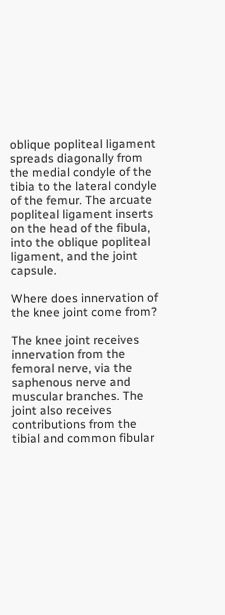oblique popliteal ligament spreads diagonally from the medial condyle of the tibia to the lateral condyle of the femur. The arcuate popliteal ligament inserts on the head of the fibula, into the oblique popliteal ligament, and the joint capsule.

Where does innervation of the knee joint come from?

The knee joint receives innervation from the femoral nerve, via the saphenous nerve and muscular branches. The joint also receives contributions from the tibial and common fibular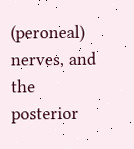(peroneal) nerves, and the posterior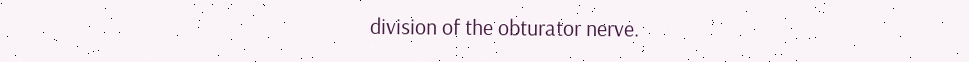division of the obturator nerve.